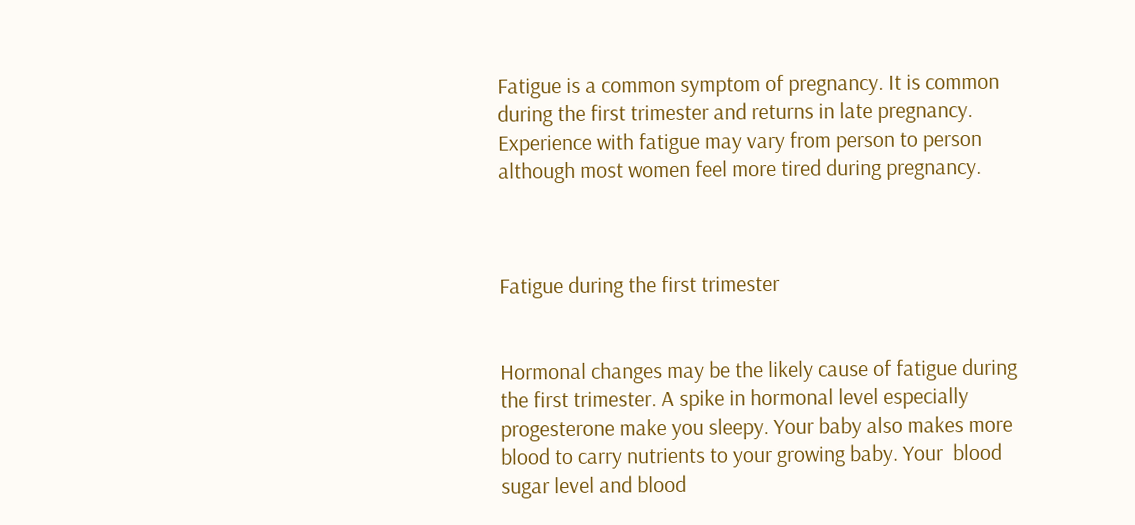Fatigue is a common symptom of pregnancy. It is common during the first trimester and returns in late pregnancy. Experience with fatigue may vary from person to person although most women feel more tired during pregnancy.



Fatigue during the first trimester


Hormonal changes may be the likely cause of fatigue during the first trimester. A spike in hormonal level especially progesterone make you sleepy. Your baby also makes more blood to carry nutrients to your growing baby. Your  blood sugar level and blood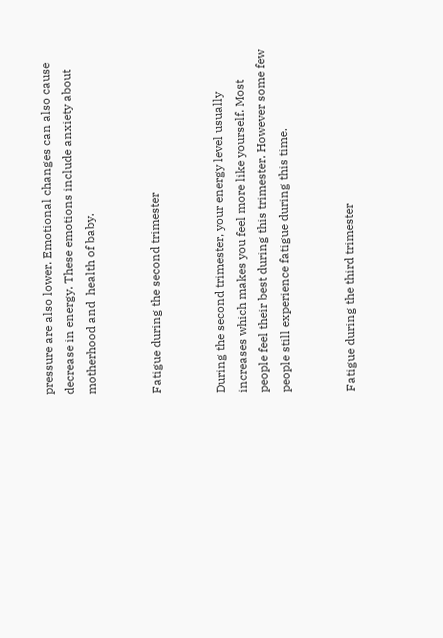pressure are also lower. Emotional changes can also cause decrease in energy. These emotions include anxiety about motherhood and  health of baby.


Fatigue during the second trimester


During the second trimester, your energy level usually increases which makes you feel more like yourself. Most people feel their best during this trimester. However some few people still experience fatigue during this time.


Fatigue during the third trimester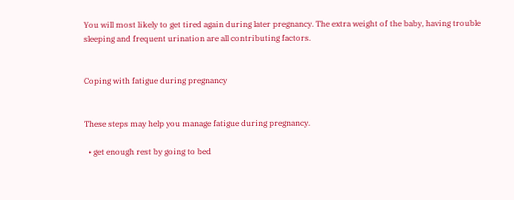You will most likely to get tired again during later pregnancy. The extra weight of the baby, having trouble sleeping and frequent urination are all contributing factors.


Coping with fatigue during pregnancy


These steps may help you manage fatigue during pregnancy.

  • get enough rest by going to bed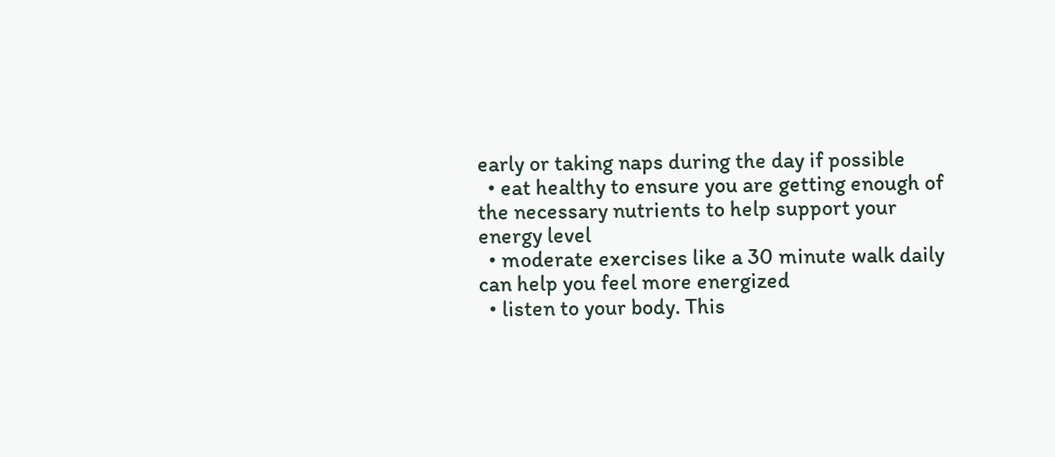early or taking naps during the day if possible
  • eat healthy to ensure you are getting enough of the necessary nutrients to help support your energy level
  • moderate exercises like a 30 minute walk daily can help you feel more energized
  • listen to your body. This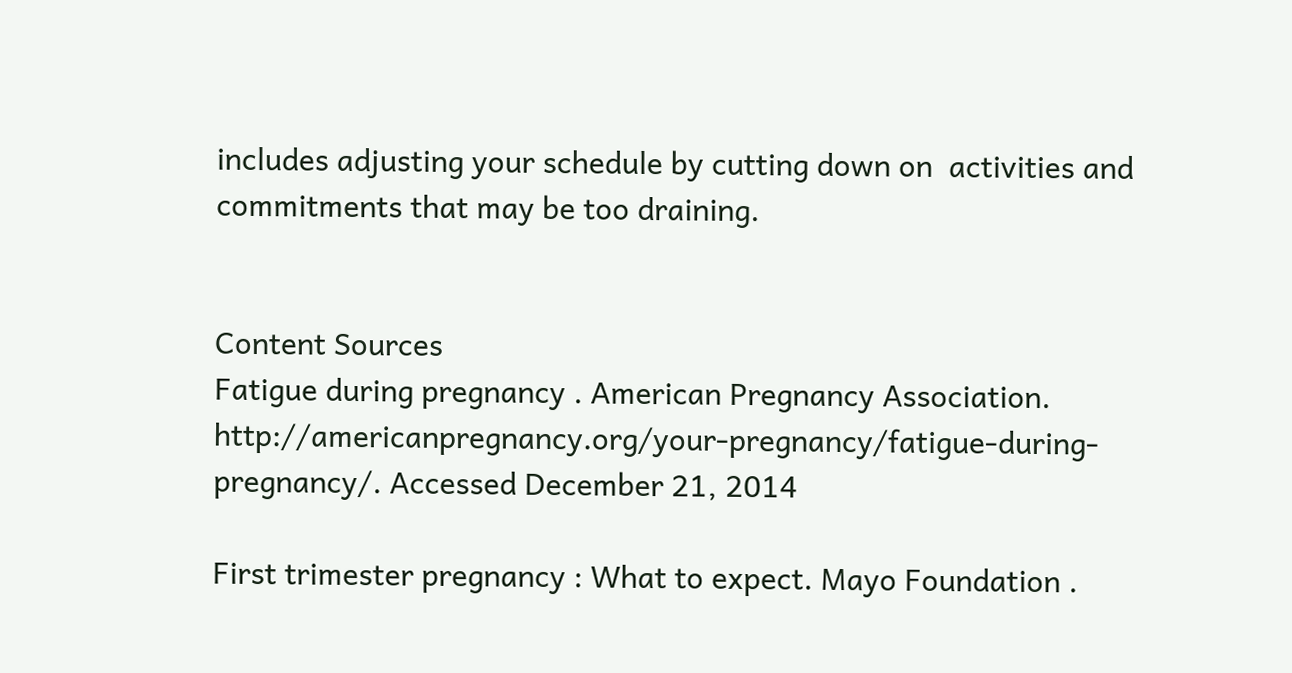includes adjusting your schedule by cutting down on  activities and commitments that may be too draining.


Content Sources
Fatigue during pregnancy . American Pregnancy Association. http://americanpregnancy.org/your-pregnancy/fatigue-during-pregnancy/. Accessed December 21, 2014

First trimester pregnancy : What to expect. Mayo Foundation .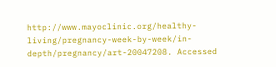http://www.mayoclinic.org/healthy-living/pregnancy-week-by-week/in-depth/pregnancy/art-20047208. Accessed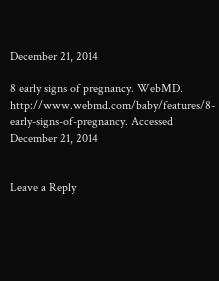December 21, 2014

8 early signs of pregnancy. WebMD. http://www.webmd.com/baby/features/8-early-signs-of-pregnancy. Accessed December 21, 2014


Leave a Reply